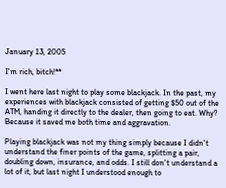January 13, 2005

I'm rich, bitch!**

I went here last night to play some blackjack. In the past, my experiences with blackjack consisted of getting $50 out of the ATM, handing it directly to the dealer, then going to eat. Why? Because it saved me both time and aggravation.

Playing blackjack was not my thing simply because I didn't understand the finer points of the game, splitting a pair, doubling down, insurance, and odds. I still don't understand a lot of it, but last night I understood enough to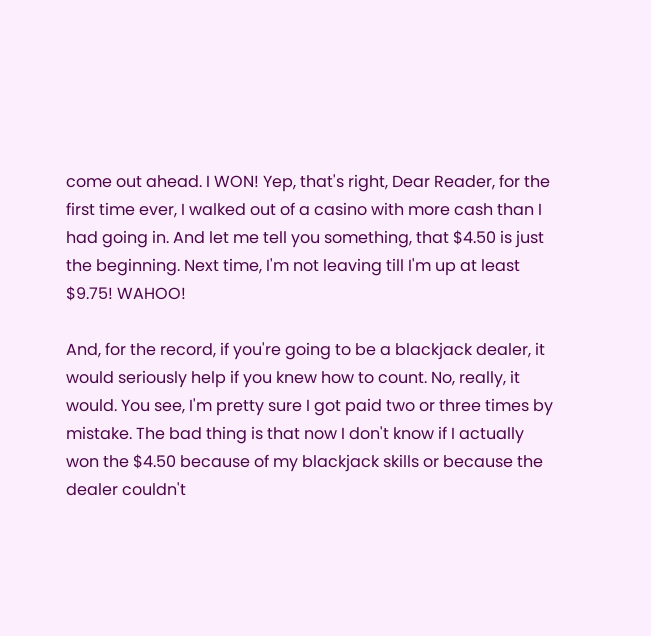come out ahead. I WON! Yep, that's right, Dear Reader, for the first time ever, I walked out of a casino with more cash than I had going in. And let me tell you something, that $4.50 is just the beginning. Next time, I'm not leaving till I'm up at least $9.75! WAHOO!

And, for the record, if you're going to be a blackjack dealer, it would seriously help if you knew how to count. No, really, it would. You see, I'm pretty sure I got paid two or three times by mistake. The bad thing is that now I don't know if I actually won the $4.50 because of my blackjack skills or because the dealer couldn't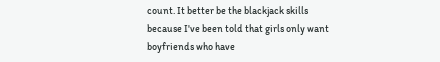count. It better be the blackjack skills because I've been told that girls only want boyfriends who have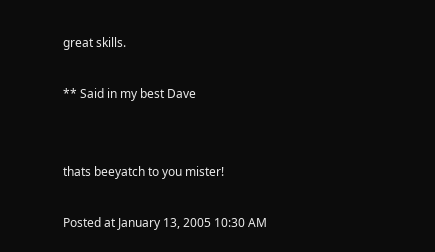great skills.

** Said in my best Dave


thats beeyatch to you mister!

Posted at January 13, 2005 10:30 AM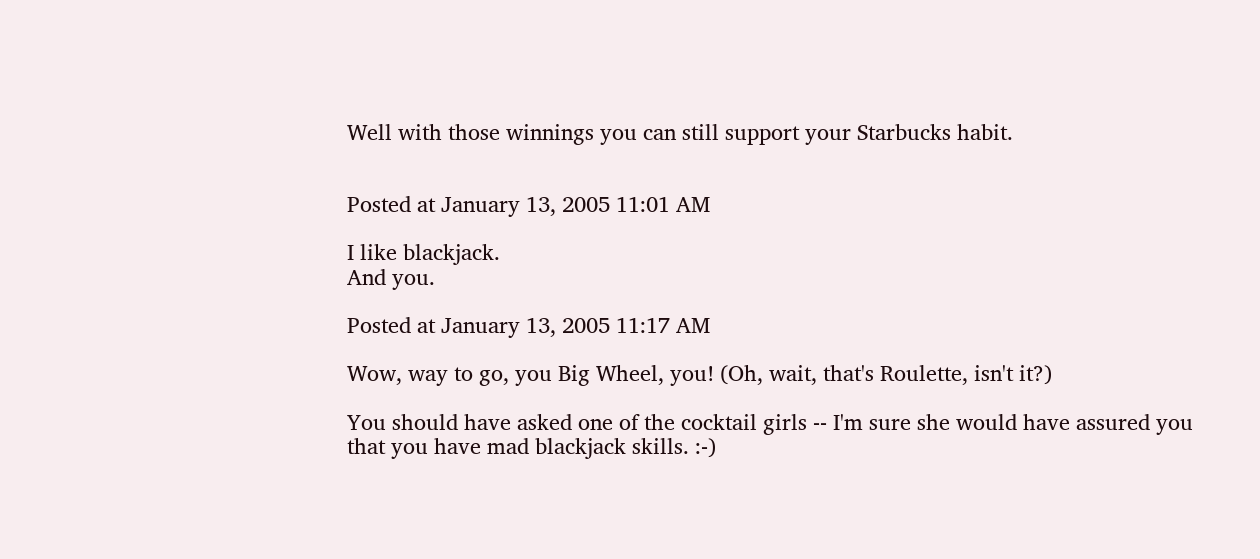Well with those winnings you can still support your Starbucks habit.


Posted at January 13, 2005 11:01 AM

I like blackjack.
And you.

Posted at January 13, 2005 11:17 AM

Wow, way to go, you Big Wheel, you! (Oh, wait, that's Roulette, isn't it?)

You should have asked one of the cocktail girls -- I'm sure she would have assured you that you have mad blackjack skills. :-)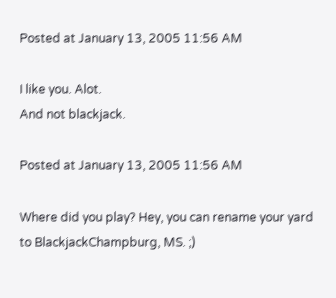Posted at January 13, 2005 11:56 AM

I like you. Alot.
And not blackjack.

Posted at January 13, 2005 11:56 AM

Where did you play? Hey, you can rename your yard to BlackjackChampburg, MS. ;)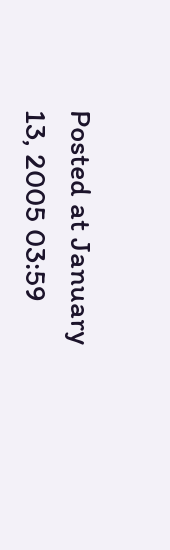Posted at January 13, 2005 03:59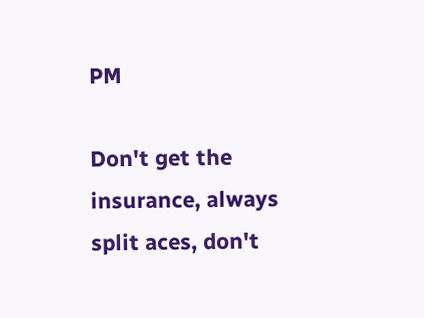PM

Don't get the insurance, always split aces, don't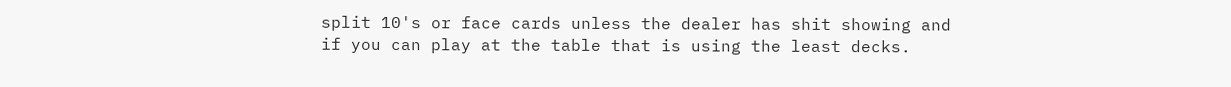split 10's or face cards unless the dealer has shit showing and if you can play at the table that is using the least decks.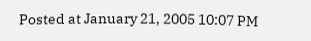Posted at January 21, 2005 10:07 PM